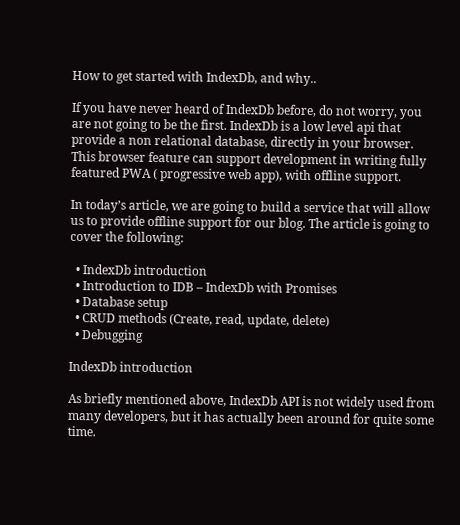How to get started with IndexDb, and why..

If you have never heard of IndexDb before, do not worry, you are not going to be the first. IndexDb is a low level api that provide a non relational database, directly in your browser. This browser feature can support development in writing fully featured PWA ( progressive web app), with offline support.

In today’s article, we are going to build a service that will allow us to provide offline support for our blog. The article is going to cover the following:

  • IndexDb introduction
  • Introduction to IDB – IndexDb with Promises
  • Database setup
  • CRUD methods (Create, read, update, delete)
  • Debugging

IndexDb introduction

As briefly mentioned above, IndexDb API is not widely used from many developers, but it has actually been around for quite some time.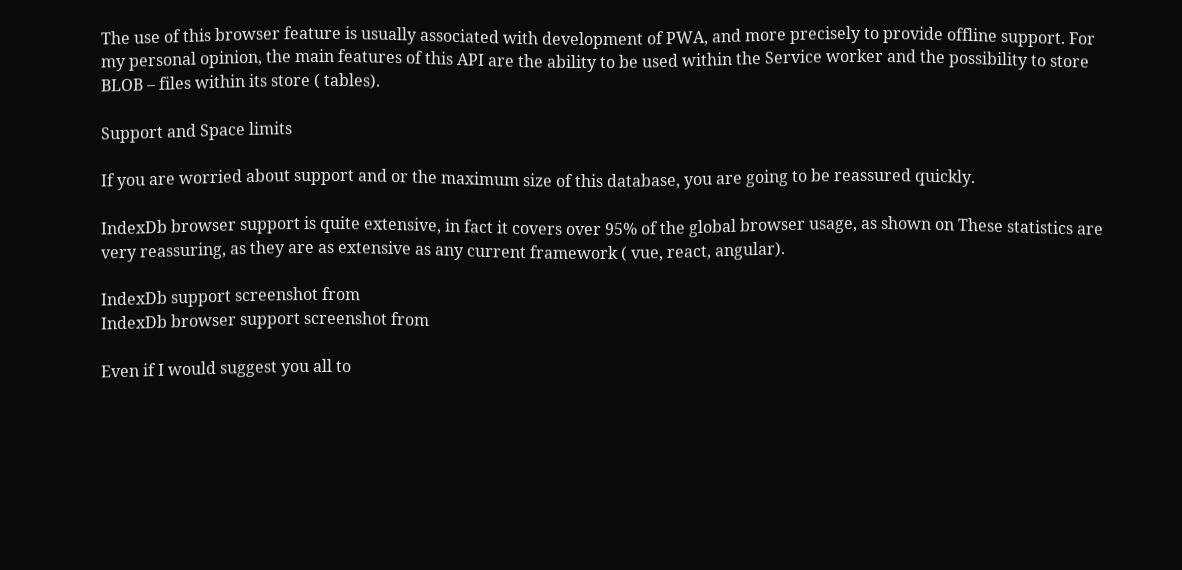The use of this browser feature is usually associated with development of PWA, and more precisely to provide offline support. For my personal opinion, the main features of this API are the ability to be used within the Service worker and the possibility to store BLOB – files within its store ( tables).

Support and Space limits

If you are worried about support and or the maximum size of this database, you are going to be reassured quickly.

IndexDb browser support is quite extensive, in fact it covers over 95% of the global browser usage, as shown on These statistics are very reassuring, as they are as extensive as any current framework ( vue, react, angular).

IndexDb support screenshot from
IndexDb browser support screenshot from

Even if I would suggest you all to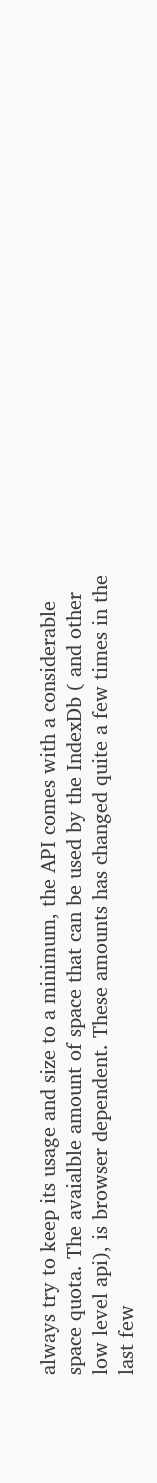always try to keep its usage and size to a minimum, the API comes with a considerable space quota. The avaialble amount of space that can be used by the IndexDb ( and other low level api), is browser dependent. These amounts has changed quite a few times in the last few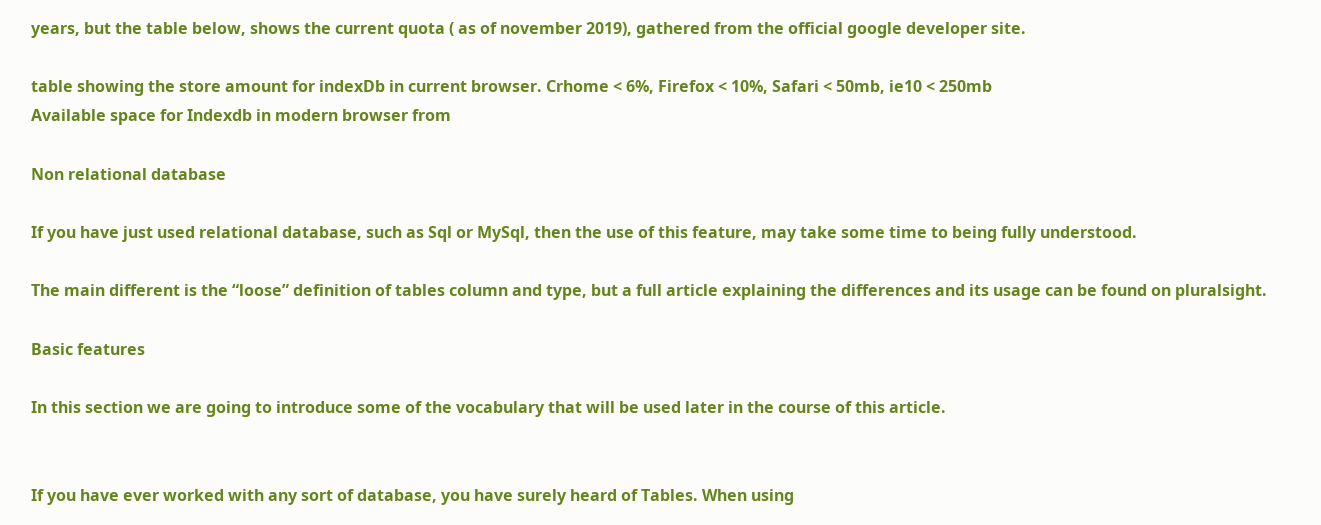years, but the table below, shows the current quota ( as of november 2019), gathered from the official google developer site.

table showing the store amount for indexDb in current browser. Crhome < 6%, Firefox < 10%, Safari < 50mb, ie10 < 250mb
Available space for Indexdb in modern browser from

Non relational database

If you have just used relational database, such as Sql or MySql, then the use of this feature, may take some time to being fully understood.

The main different is the “loose” definition of tables column and type, but a full article explaining the differences and its usage can be found on pluralsight.

Basic features

In this section we are going to introduce some of the vocabulary that will be used later in the course of this article.


If you have ever worked with any sort of database, you have surely heard of Tables. When using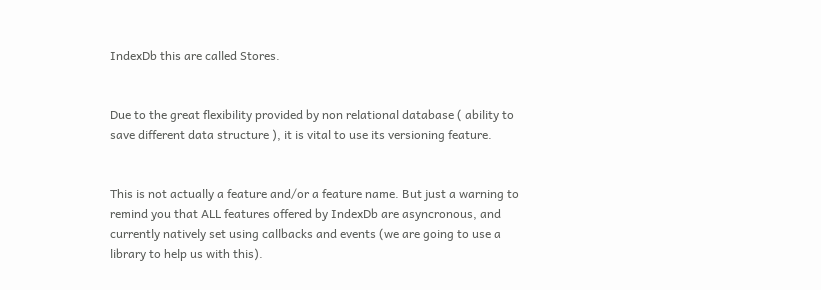IndexDb this are called Stores.


Due to the great flexibility provided by non relational database ( ability to save different data structure ), it is vital to use its versioning feature.


This is not actually a feature and/or a feature name. But just a warning to remind you that ALL features offered by IndexDb are asyncronous, and currently natively set using callbacks and events (we are going to use a library to help us with this).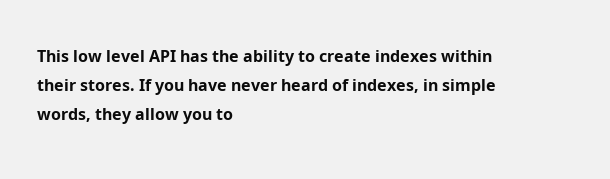This low level API has the ability to create indexes within their stores. If you have never heard of indexes, in simple words, they allow you to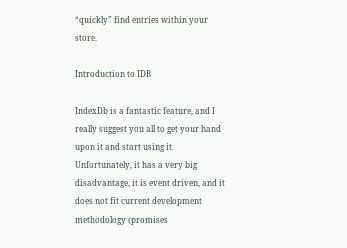“quickly” find entries within your store.

Introduction to IDB

IndexDb is a fantastic feature, and I really suggest you all to get your hand upon it and start using it. Unfortunately, it has a very big disadvantage, it is event driven, and it does not fit current development methodology (promises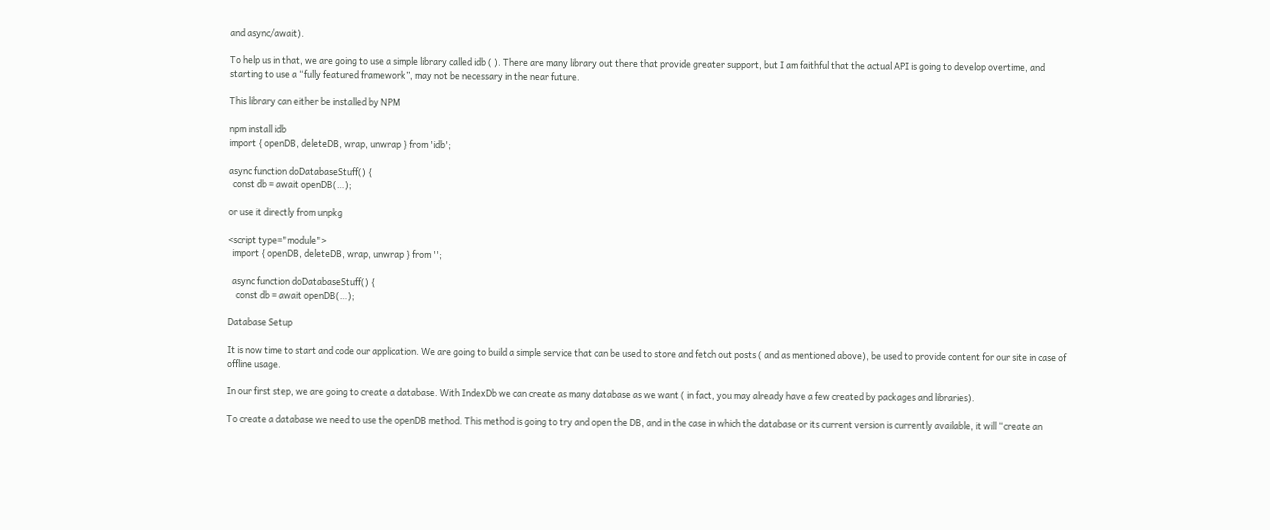and async/await).

To help us in that, we are going to use a simple library called idb ( ). There are many library out there that provide greater support, but I am faithful that the actual API is going to develop overtime, and starting to use a “fully featured framework”, may not be necessary in the near future.

This library can either be installed by NPM

npm install idb
import { openDB, deleteDB, wrap, unwrap } from 'idb';

async function doDatabaseStuff() {
  const db = await openDB(…);

or use it directly from unpkg

<script type="module">
  import { openDB, deleteDB, wrap, unwrap } from '';

  async function doDatabaseStuff() {
    const db = await openDB(…);

Database Setup

It is now time to start and code our application. We are going to build a simple service that can be used to store and fetch out posts ( and as mentioned above), be used to provide content for our site in case of offline usage.

In our first step, we are going to create a database. With IndexDb we can create as many database as we want ( in fact, you may already have a few created by packages and libraries).

To create a database we need to use the openDB method. This method is going to try and open the DB, and in the case in which the database or its current version is currently available, it will “create an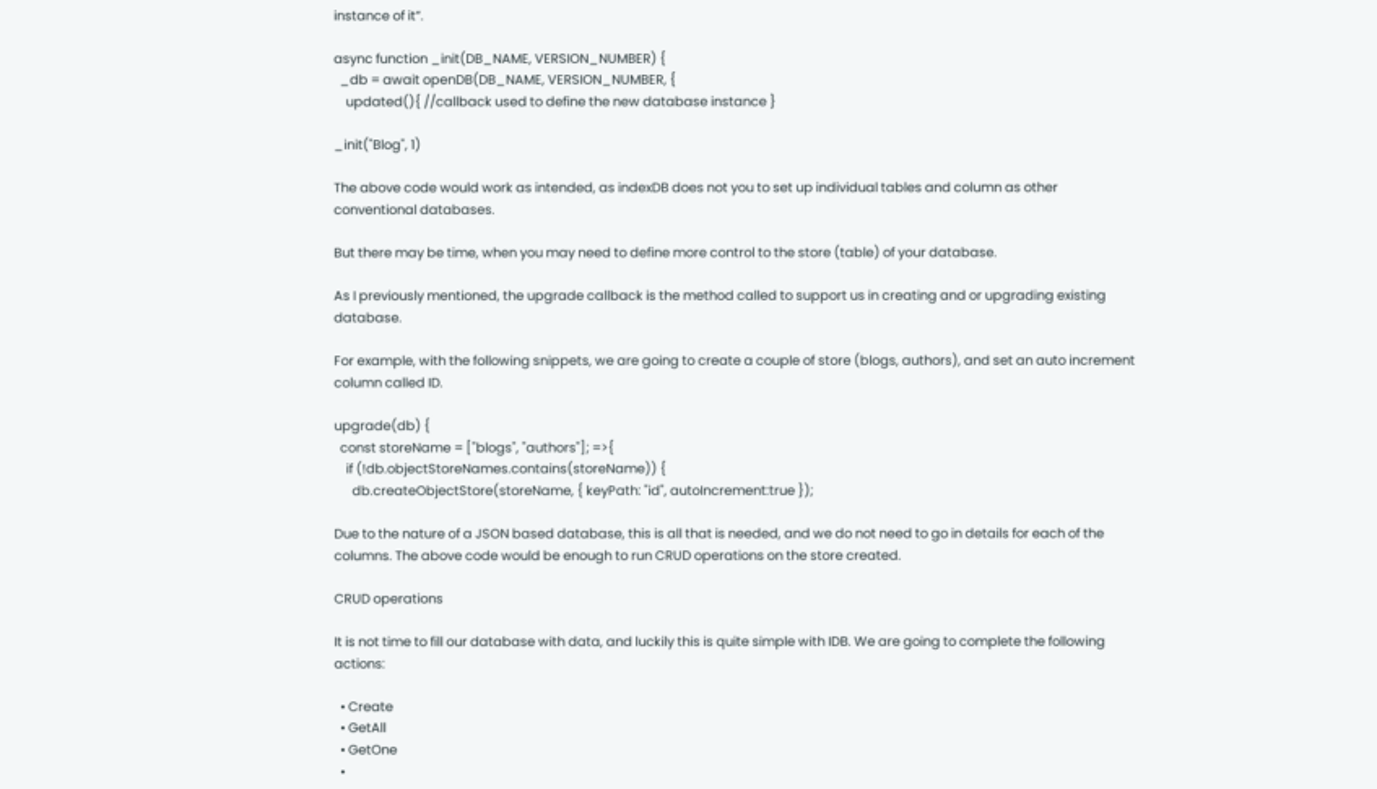instance of it”.

async function _init(DB_NAME, VERSION_NUMBER) {
  _db = await openDB(DB_NAME, VERSION_NUMBER, {
    updated(){ //callback used to define the new database instance }

_init("Blog", 1)

The above code would work as intended, as indexDB does not you to set up individual tables and column as other conventional databases.

But there may be time, when you may need to define more control to the store (table) of your database.

As I previously mentioned, the upgrade callback is the method called to support us in creating and or upgrading existing database.

For example, with the following snippets, we are going to create a couple of store (blogs, authors), and set an auto increment column called ID.

upgrade(db) {
  const storeName = ["blogs", "authors"]; =>{
    if (!db.objectStoreNames.contains(storeName)) {
      db.createObjectStore(storeName, { keyPath: "id", autoIncrement:true });

Due to the nature of a JSON based database, this is all that is needed, and we do not need to go in details for each of the columns. The above code would be enough to run CRUD operations on the store created.

CRUD operations

It is not time to fill our database with data, and luckily this is quite simple with IDB. We are going to complete the following actions:

  • Create
  • GetAll
  • GetOne
  •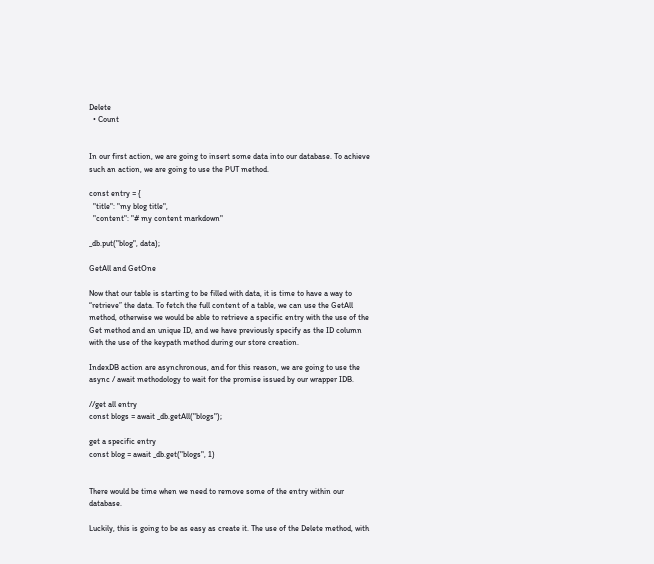Delete
  • Count


In our first action, we are going to insert some data into our database. To achieve such an action, we are going to use the PUT method.

const entry = {
  "title": "my blog title",
  "content": "# my content markdown"

_db.put("blog", data);

GetAll and GetOne

Now that our table is starting to be filled with data, it is time to have a way to “retrieve” the data. To fetch the full content of a table, we can use the GetAll method, otherwise we would be able to retrieve a specific entry with the use of the Get method and an unique ID, and we have previously specify as the ID column with the use of the keypath method during our store creation.

IndexDB action are asynchronous, and for this reason, we are going to use the async / await methodology to wait for the promise issued by our wrapper IDB.

//get all entry
const blogs = await _db.getAll("blogs");

get a specific entry
const blog = await _db.get("blogs", 1)


There would be time when we need to remove some of the entry within our database.

Luckily, this is going to be as easy as create it. The use of the Delete method, with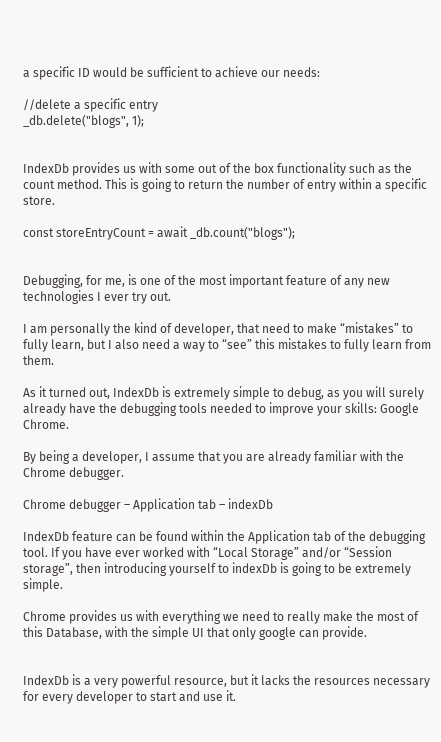a specific ID would be sufficient to achieve our needs:

//delete a specific entry
_db.delete("blogs", 1);


IndexDb provides us with some out of the box functionality such as the count method. This is going to return the number of entry within a specific store.

const storeEntryCount = await _db.count("blogs");


Debugging, for me, is one of the most important feature of any new technologies I ever try out.

I am personally the kind of developer, that need to make “mistakes” to fully learn, but I also need a way to “see” this mistakes to fully learn from them.

As it turned out, IndexDb is extremely simple to debug, as you will surely already have the debugging tools needed to improve your skills: Google Chrome.

By being a developer, I assume that you are already familiar with the Chrome debugger.

Chrome debugger – Application tab – indexDb

IndexDb feature can be found within the Application tab of the debugging tool. If you have ever worked with “Local Storage” and/or “Session storage”, then introducing yourself to indexDb is going to be extremely simple.

Chrome provides us with everything we need to really make the most of this Database, with the simple UI that only google can provide.


IndexDb is a very powerful resource, but it lacks the resources necessary for every developer to start and use it.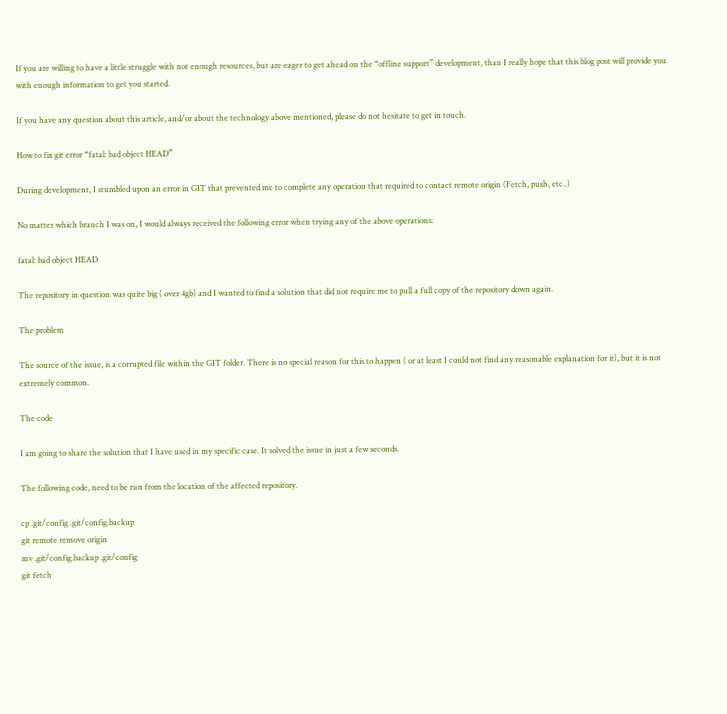If you are willing to have a little struggle with not enough resources, but are eager to get ahead on the “offline support” development, than I really hope that this blog post will provide you with enough information to get you started.

If you have any question about this article, and/or about the technology above mentioned, please do not hesitate to get in touch.

How to fix git error “fatal: bad object HEAD”

During development, I stumbled upon an error in GIT that prevented me to complete any operation that required to contact remote origin (Fetch, push, etc..)

No matter which branch I was on, I would always received the following error when trying any of the above operations:

fatal: bad object HEAD

The repository in question was quite big ( over 4gb) and I wanted to find a solution that did not require me to pull a full copy of the repository down again.

The problem

The source of the issue, is a corrupted file within the GIT folder. There is no special reason for this to happen ( or at least I could not find any reasonable explanation for it), but it is not extremely common.

The code

I am going to share the solution that I have used in my specific case. It solved the issue in just a few seconds.

The following code, need to be run from the location of the affected repository.

cp .git/config .git/config.backup
git remote remove origin
mv .git/config.backup .git/config
git fetch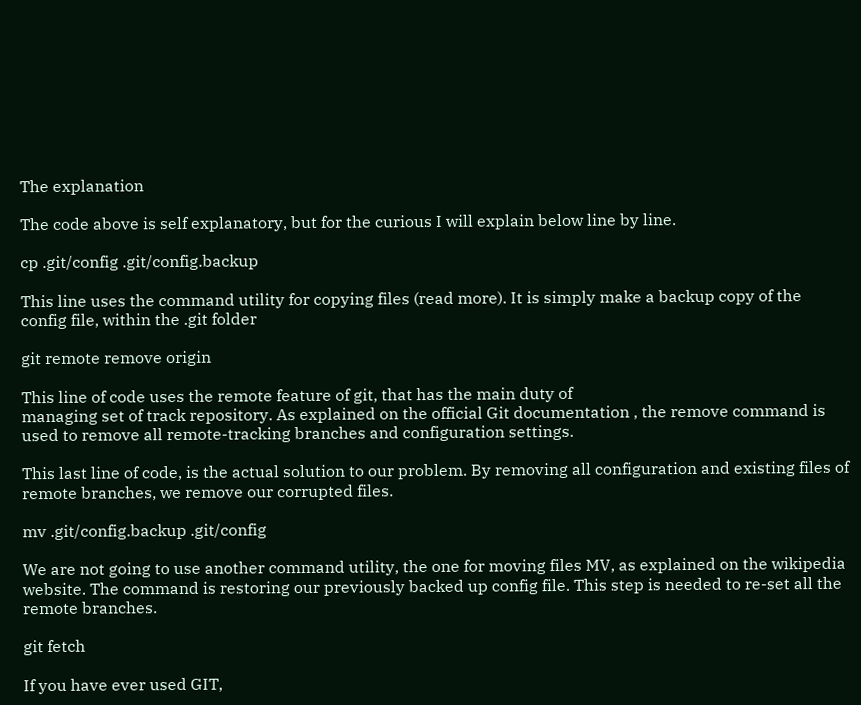The explanation

The code above is self explanatory, but for the curious I will explain below line by line.

cp .git/config .git/config.backup

This line uses the command utility for copying files (read more). It is simply make a backup copy of the config file, within the .git folder

git remote remove origin

This line of code uses the remote feature of git, that has the main duty of
managing set of track repository. As explained on the official Git documentation , the remove command is used to remove all remote-tracking branches and configuration settings.

This last line of code, is the actual solution to our problem. By removing all configuration and existing files of remote branches, we remove our corrupted files.

mv .git/config.backup .git/config

We are not going to use another command utility, the one for moving files MV, as explained on the wikipedia website. The command is restoring our previously backed up config file. This step is needed to re-set all the remote branches.

git fetch

If you have ever used GIT,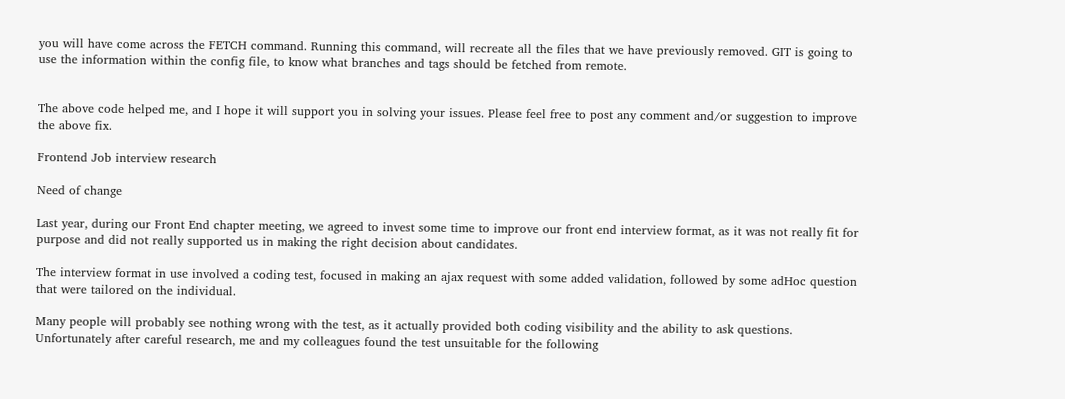you will have come across the FETCH command. Running this command, will recreate all the files that we have previously removed. GIT is going to use the information within the config file, to know what branches and tags should be fetched from remote.


The above code helped me, and I hope it will support you in solving your issues. Please feel free to post any comment and/or suggestion to improve the above fix.

Frontend Job interview research

Need of change

Last year, during our Front End chapter meeting, we agreed to invest some time to improve our front end interview format, as it was not really fit for purpose and did not really supported us in making the right decision about candidates.

The interview format in use involved a coding test, focused in making an ajax request with some added validation, followed by some adHoc question that were tailored on the individual.

Many people will probably see nothing wrong with the test, as it actually provided both coding visibility and the ability to ask questions. Unfortunately after careful research, me and my colleagues found the test unsuitable for the following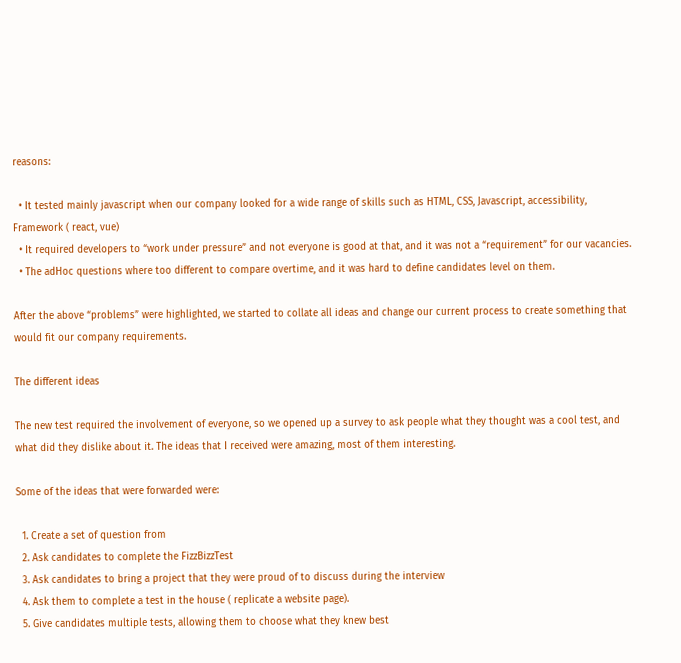reasons:

  • It tested mainly javascript when our company looked for a wide range of skills such as HTML, CSS, Javascript, accessibility, Framework ( react, vue)
  • It required developers to “work under pressure” and not everyone is good at that, and it was not a “requirement” for our vacancies.
  • The adHoc questions where too different to compare overtime, and it was hard to define candidates level on them.

After the above “problems” were highlighted, we started to collate all ideas and change our current process to create something that would fit our company requirements.

The different ideas

The new test required the involvement of everyone, so we opened up a survey to ask people what they thought was a cool test, and what did they dislike about it. The ideas that I received were amazing, most of them interesting.

Some of the ideas that were forwarded were:

  1. Create a set of question from
  2. Ask candidates to complete the FizzBizzTest
  3. Ask candidates to bring a project that they were proud of to discuss during the interview
  4. Ask them to complete a test in the house ( replicate a website page).
  5. Give candidates multiple tests, allowing them to choose what they knew best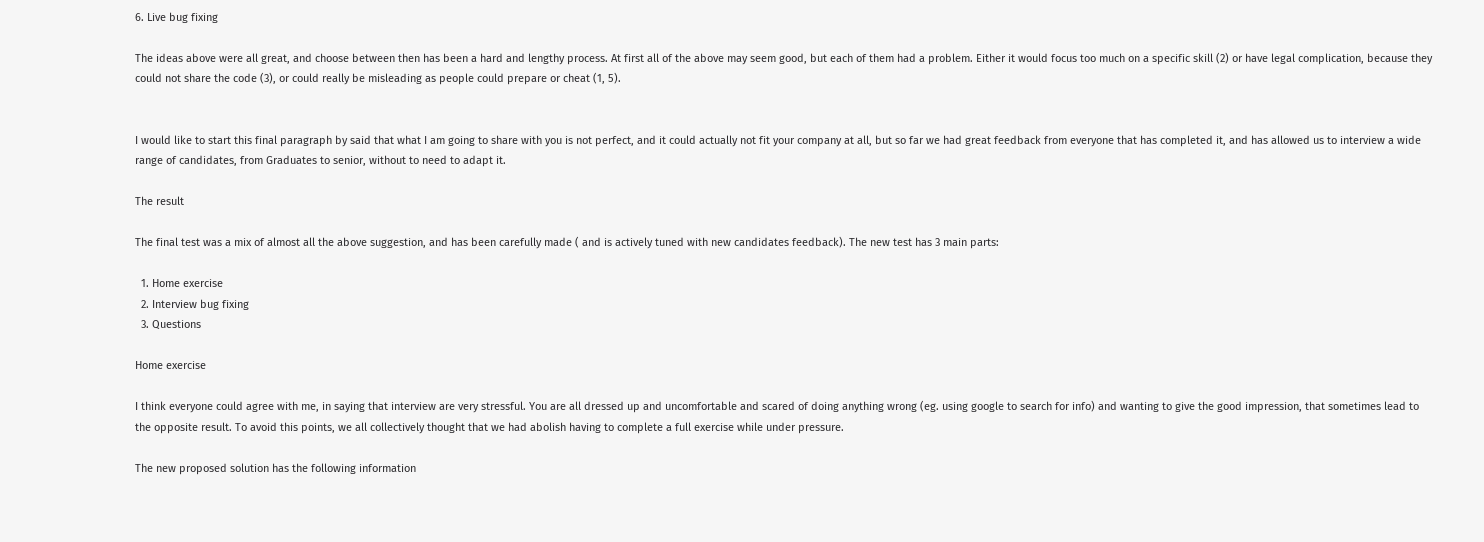6. Live bug fixing

The ideas above were all great, and choose between then has been a hard and lengthy process. At first all of the above may seem good, but each of them had a problem. Either it would focus too much on a specific skill (2) or have legal complication, because they could not share the code (3), or could really be misleading as people could prepare or cheat (1, 5).


I would like to start this final paragraph by said that what I am going to share with you is not perfect, and it could actually not fit your company at all, but so far we had great feedback from everyone that has completed it, and has allowed us to interview a wide range of candidates, from Graduates to senior, without to need to adapt it.

The result

The final test was a mix of almost all the above suggestion, and has been carefully made ( and is actively tuned with new candidates feedback). The new test has 3 main parts:

  1. Home exercise
  2. Interview bug fixing
  3. Questions

Home exercise

I think everyone could agree with me, in saying that interview are very stressful. You are all dressed up and uncomfortable and scared of doing anything wrong (eg. using google to search for info) and wanting to give the good impression, that sometimes lead to the opposite result. To avoid this points, we all collectively thought that we had abolish having to complete a full exercise while under pressure.

The new proposed solution has the following information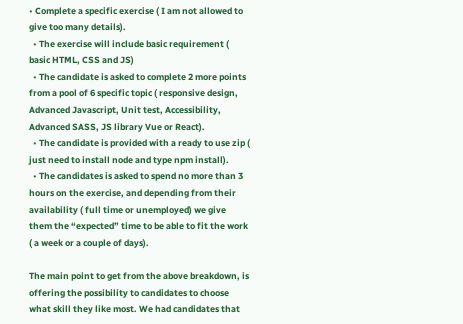• Complete a specific exercise ( I am not allowed to give too many details).
  • The exercise will include basic requirement ( basic HTML, CSS and JS)
  • The candidate is asked to complete 2 more points from a pool of 6 specific topic ( responsive design, Advanced Javascript, Unit test, Accessibility, Advanced SASS, JS library Vue or React).
  • The candidate is provided with a ready to use zip ( just need to install node and type npm install).
  • The candidates is asked to spend no more than 3 hours on the exercise, and depending from their availability ( full time or unemployed) we give them the “expected” time to be able to fit the work ( a week or a couple of days).

The main point to get from the above breakdown, is offering the possibility to candidates to choose what skill they like most. We had candidates that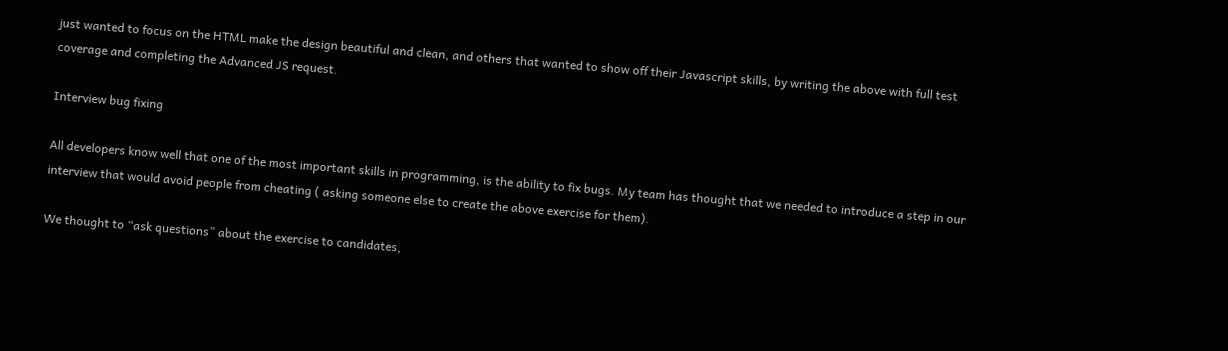just wanted to focus on the HTML make the design beautiful and clean, and others that wanted to show off their Javascript skills, by writing the above with full test coverage and completing the Advanced JS request.

Interview bug fixing

All developers know well that one of the most important skills in programming, is the ability to fix bugs. My team has thought that we needed to introduce a step in our interview that would avoid people from cheating ( asking someone else to create the above exercise for them).

We thought to “ask questions” about the exercise to candidates,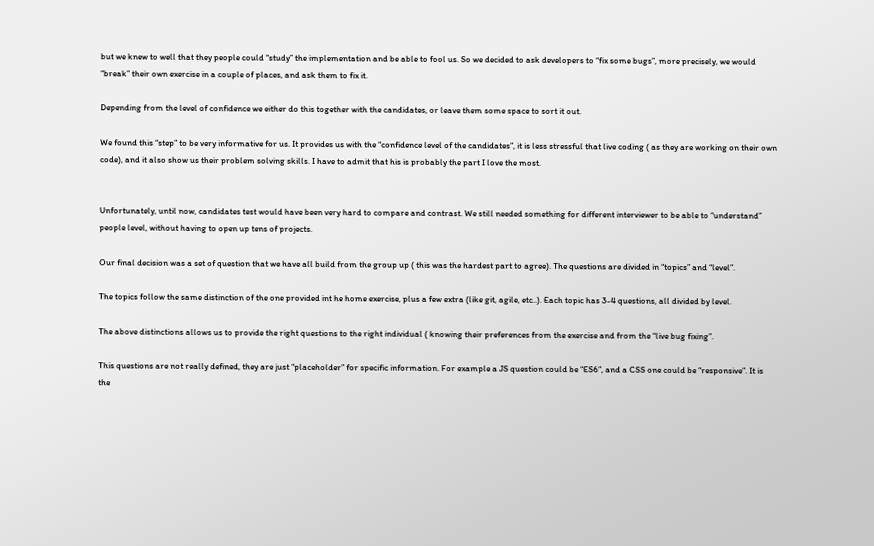but we knew to well that they people could “study” the implementation and be able to fool us. So we decided to ask developers to “fix some bugs”, more precisely, we would “break” their own exercise in a couple of places, and ask them to fix it.

Depending from the level of confidence we either do this together with the candidates, or leave them some space to sort it out.

We found this “step” to be very informative for us. It provides us with the “confidence level of the candidates”, it is less stressful that live coding ( as they are working on their own code), and it also show us their problem solving skills. I have to admit that his is probably the part I love the most.


Unfortunately, until now, candidates test would have been very hard to compare and contrast. We still needed something for different interviewer to be able to “understand” people level, without having to open up tens of projects.

Our final decision was a set of question that we have all build from the group up ( this was the hardest part to agree). The questions are divided in “topics” and “level”.

The topics follow the same distinction of the one provided int he home exercise, plus a few extra (like git, agile, etc..). Each topic has 3-4 questions, all divided by level.

The above distinctions allows us to provide the right questions to the right individual ( knowing their preferences from the exercise and from the “live bug fixing”.

This questions are not really defined, they are just “placeholder” for specific information. For example a JS question could be “ES6”, and a CSS one could be “responsive”. It is the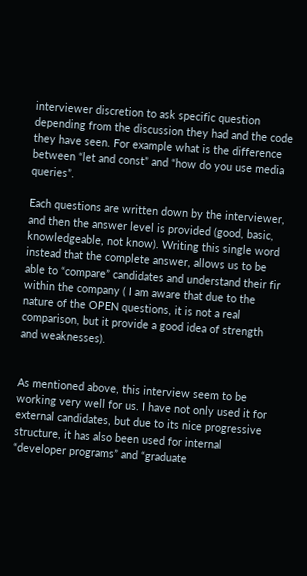interviewer discretion to ask specific question depending from the discussion they had and the code they have seen. For example what is the difference between “let and const” and “how do you use media queries”.

Each questions are written down by the interviewer, and then the answer level is provided (good, basic, knowledgeable, not know). Writing this single word instead that the complete answer, allows us to be able to “compare” candidates and understand their fir within the company ( I am aware that due to the nature of the OPEN questions, it is not a real comparison, but it provide a good idea of strength and weaknesses).


As mentioned above, this interview seem to be working very well for us. I have not only used it for external candidates, but due to its nice progressive structure, it has also been used for internal “developer programs” and “graduate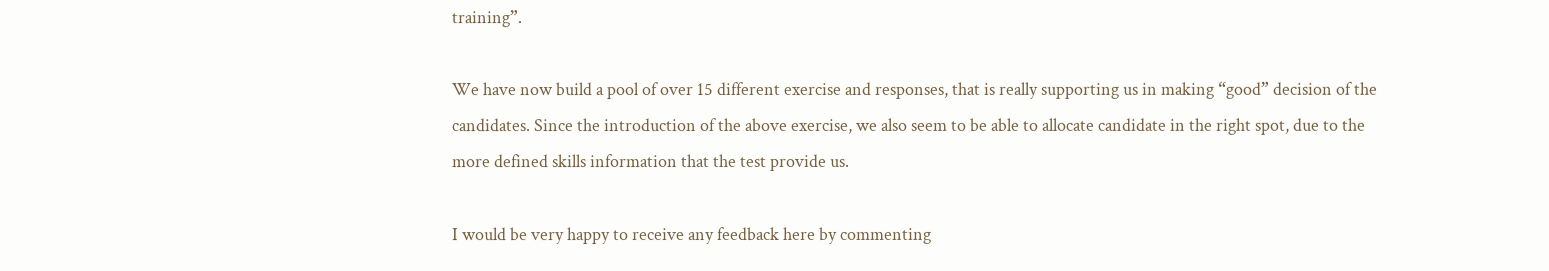training”.

We have now build a pool of over 15 different exercise and responses, that is really supporting us in making “good” decision of the candidates. Since the introduction of the above exercise, we also seem to be able to allocate candidate in the right spot, due to the more defined skills information that the test provide us.

I would be very happy to receive any feedback here by commenting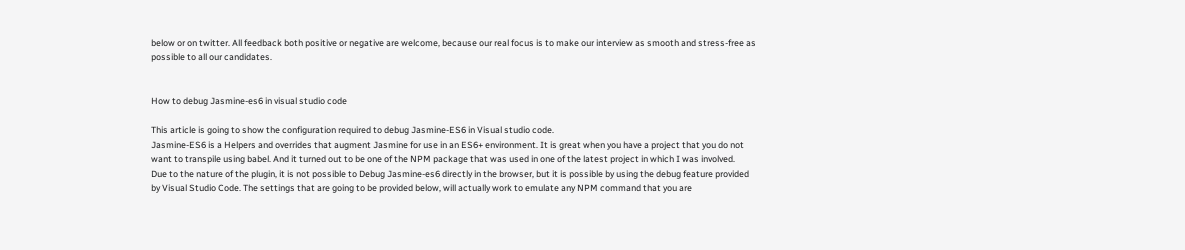below or on twitter. All feedback both positive or negative are welcome, because our real focus is to make our interview as smooth and stress-free as possible to all our candidates.


How to debug Jasmine-es6 in visual studio code

This article is going to show the configuration required to debug Jasmine-ES6 in Visual studio code.
Jasmine-ES6 is a Helpers and overrides that augment Jasmine for use in an ES6+ environment. It is great when you have a project that you do not want to transpile using babel. And it turned out to be one of the NPM package that was used in one of the latest project in which I was involved.
Due to the nature of the plugin, it is not possible to Debug Jasmine-es6 directly in the browser, but it is possible by using the debug feature provided by Visual Studio Code. The settings that are going to be provided below, will actually work to emulate any NPM command that you are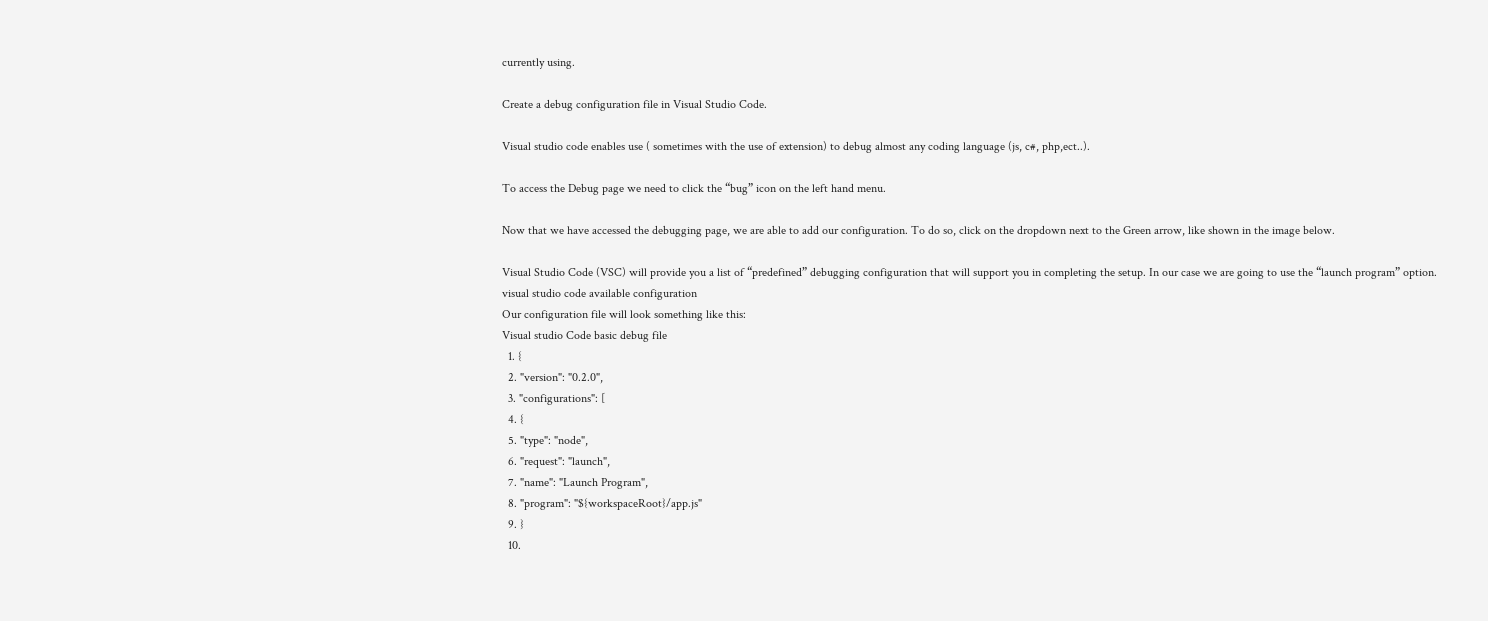currently using.

Create a debug configuration file in Visual Studio Code.

Visual studio code enables use ( sometimes with the use of extension) to debug almost any coding language (js, c#, php,ect..).

To access the Debug page we need to click the “bug” icon on the left hand menu.

Now that we have accessed the debugging page, we are able to add our configuration. To do so, click on the dropdown next to the Green arrow, like shown in the image below.

Visual Studio Code (VSC) will provide you a list of “predefined” debugging configuration that will support you in completing the setup. In our case we are going to use the “launch program” option.
visual studio code available configuration
Our configuration file will look something like this:
Visual studio Code basic debug file
  1. {
  2. "version": "0.2.0",
  3. "configurations": [
  4. {
  5. "type": "node",
  6. "request": "launch",
  7. "name": "Launch Program",
  8. "program": "${workspaceRoot}/app.js"
  9. }
  10.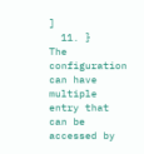]
  11. }
The configuration can have multiple entry that can be accessed by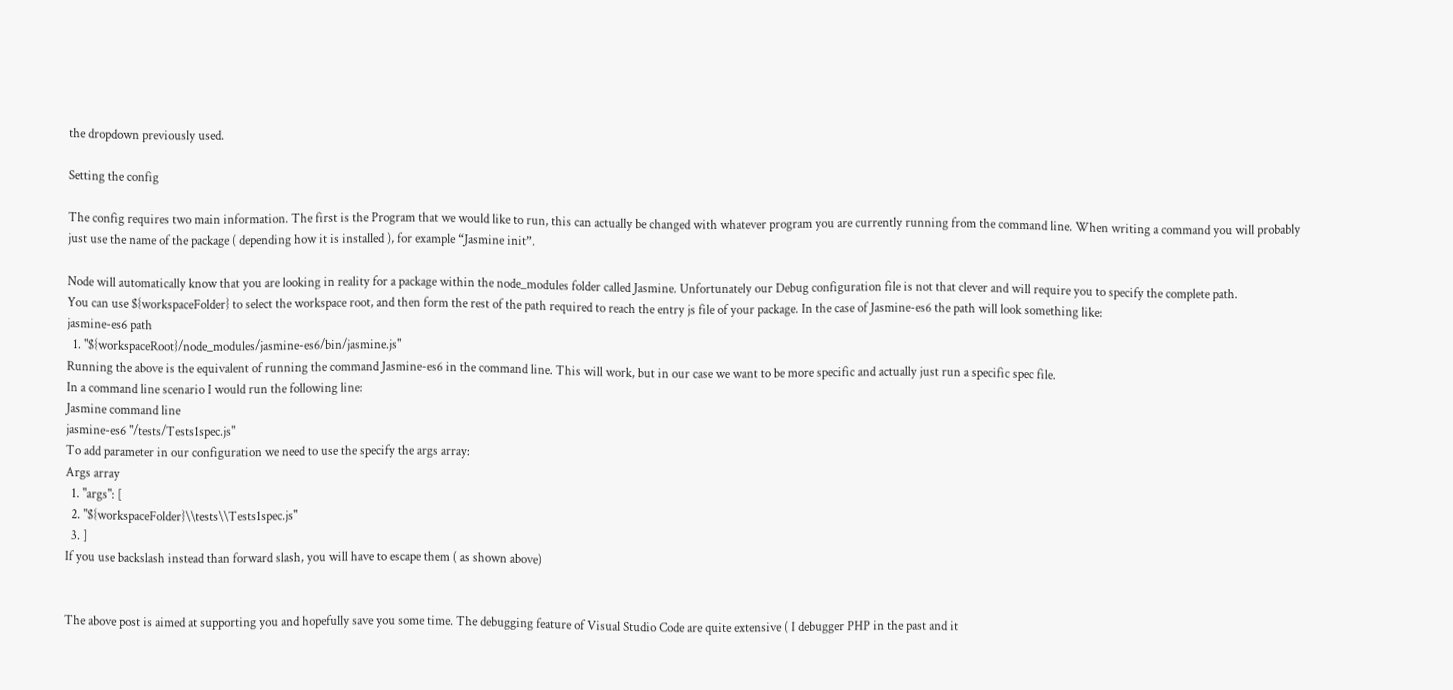the dropdown previously used.

Setting the config

The config requires two main information. The first is the Program that we would like to run, this can actually be changed with whatever program you are currently running from the command line. When writing a command you will probably just use the name of the package ( depending how it is installed ), for example “Jasmine init”.

Node will automatically know that you are looking in reality for a package within the node_modules folder called Jasmine. Unfortunately our Debug configuration file is not that clever and will require you to specify the complete path.
You can use ${workspaceFolder} to select the workspace root, and then form the rest of the path required to reach the entry js file of your package. In the case of Jasmine-es6 the path will look something like:
jasmine-es6 path
  1. "${workspaceRoot}/node_modules/jasmine-es6/bin/jasmine.js"
Running the above is the equivalent of running the command Jasmine-es6 in the command line. This will work, but in our case we want to be more specific and actually just run a specific spec file.
In a command line scenario I would run the following line:
Jasmine command line
jasmine-es6 "/tests/Tests1spec.js"
To add parameter in our configuration we need to use the specify the args array:
Args array
  1. "args": [
  2. "${workspaceFolder}\\tests\\Tests1spec.js"
  3. ]
If you use backslash instead than forward slash, you will have to escape them ( as shown above)


The above post is aimed at supporting you and hopefully save you some time. The debugging feature of Visual Studio Code are quite extensive ( I debugger PHP in the past and it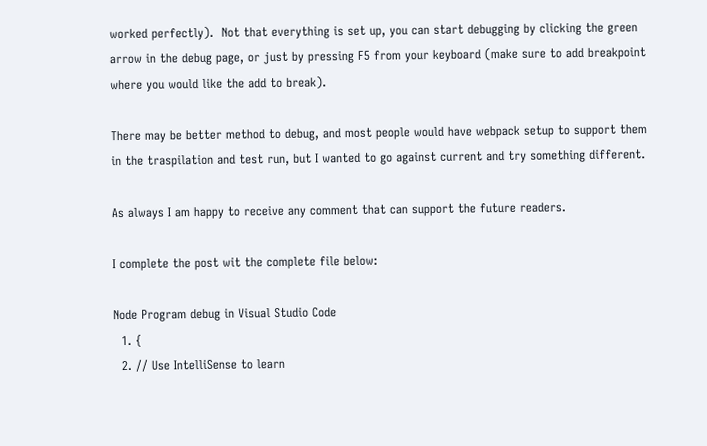worked perfectly).  Not that everything is set up, you can start debugging by clicking the green arrow in the debug page, or just by pressing F5 from your keyboard (make sure to add breakpoint where you would like the add to break).

There may be better method to debug, and most people would have webpack setup to support them in the traspilation and test run, but I wanted to go against current and try something different.

As always I am happy to receive any comment that can support the future readers.

I complete the post wit the complete file below:

Node Program debug in Visual Studio Code
  1. {
  2. // Use IntelliSense to learn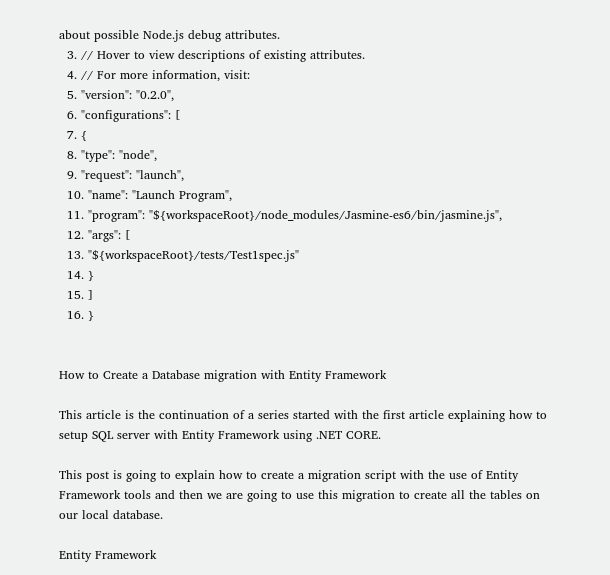about possible Node.js debug attributes.
  3. // Hover to view descriptions of existing attributes.
  4. // For more information, visit:
  5. "version": "0.2.0",
  6. "configurations": [
  7. {
  8. "type": "node",
  9. "request": "launch",
  10. "name": "Launch Program",
  11. "program": "${workspaceRoot}/node_modules/Jasmine-es6/bin/jasmine.js",
  12. "args": [
  13. "${workspaceRoot}/tests/Test1spec.js"
  14. }
  15. ]
  16. }


How to Create a Database migration with Entity Framework

This article is the continuation of a series started with the first article explaining how to setup SQL server with Entity Framework using .NET CORE.

This post is going to explain how to create a migration script with the use of Entity Framework tools and then we are going to use this migration to create all the tables on our local database.

Entity Framework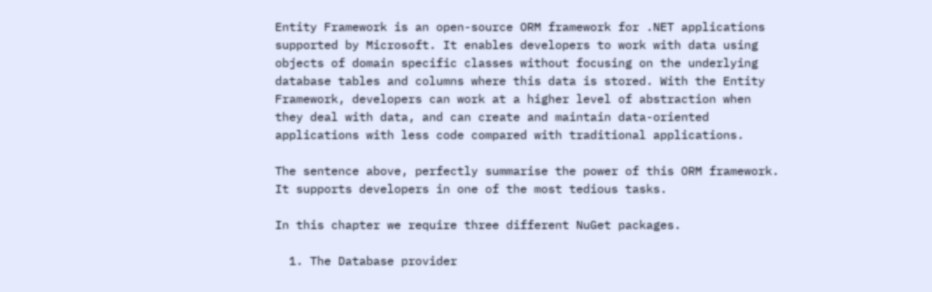Entity Framework is an open-source ORM framework for .NET applications supported by Microsoft. It enables developers to work with data using objects of domain specific classes without focusing on the underlying database tables and columns where this data is stored. With the Entity Framework, developers can work at a higher level of abstraction when they deal with data, and can create and maintain data-oriented applications with less code compared with traditional applications.

The sentence above, perfectly summarise the power of this ORM framework. It supports developers in one of the most tedious tasks.

In this chapter we require three different NuGet packages.

  1. The Database provider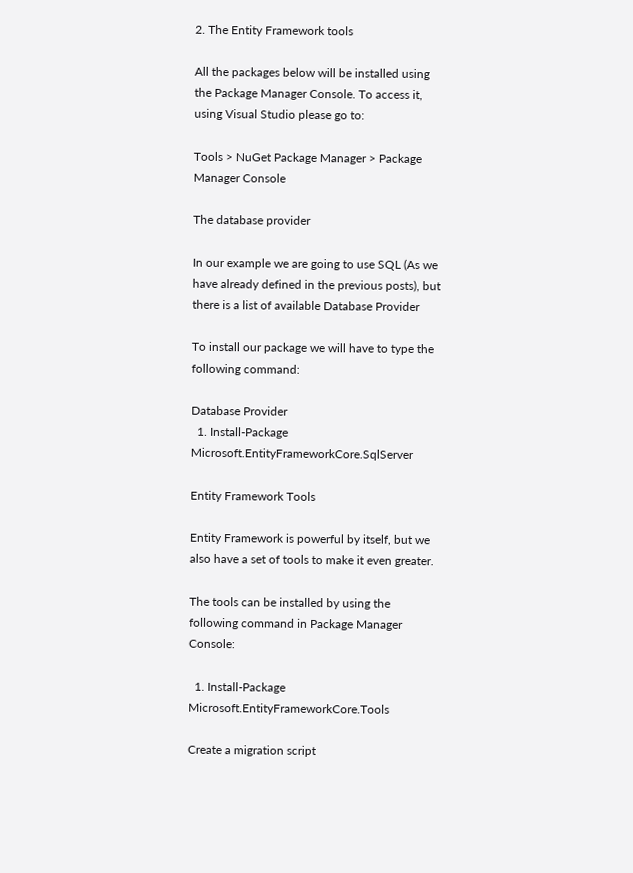2. The Entity Framework tools

All the packages below will be installed using the Package Manager Console. To access it, using Visual Studio please go to:

Tools > NuGet Package Manager > Package Manager Console

The database provider

In our example we are going to use SQL (As we have already defined in the previous posts), but there is a list of available Database Provider

To install our package we will have to type the following command:

Database Provider
  1. Install-Package Microsoft.EntityFrameworkCore.SqlServer

Entity Framework Tools

Entity Framework is powerful by itself, but we also have a set of tools to make it even greater.

The tools can be installed by using the following command in Package Manager Console:

  1. Install-Package Microsoft.EntityFrameworkCore.Tools

Create a migration script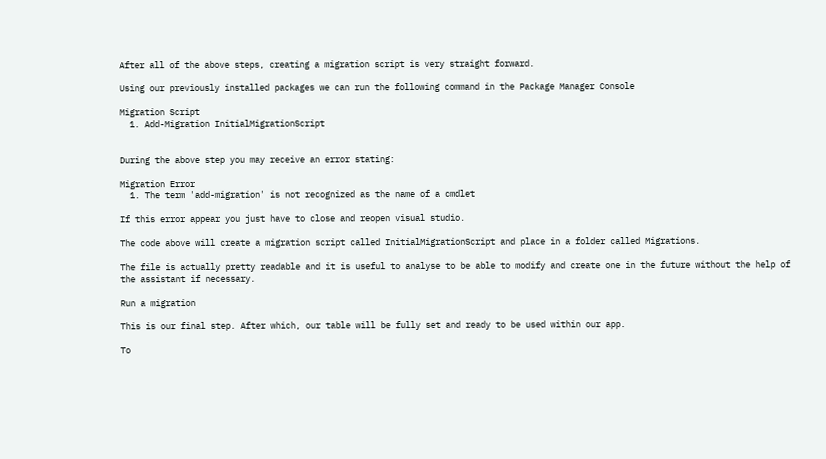After all of the above steps, creating a migration script is very straight forward.

Using our previously installed packages we can run the following command in the Package Manager Console

Migration Script
  1. Add-Migration InitialMigrationScript


During the above step you may receive an error stating:

Migration Error
  1. The term 'add-migration' is not recognized as the name of a cmdlet

If this error appear you just have to close and reopen visual studio.

The code above will create a migration script called InitialMigrationScript and place in a folder called Migrations.

The file is actually pretty readable and it is useful to analyse to be able to modify and create one in the future without the help of the assistant if necessary.

Run a migration

This is our final step. After which, our table will be fully set and ready to be used within our app.

To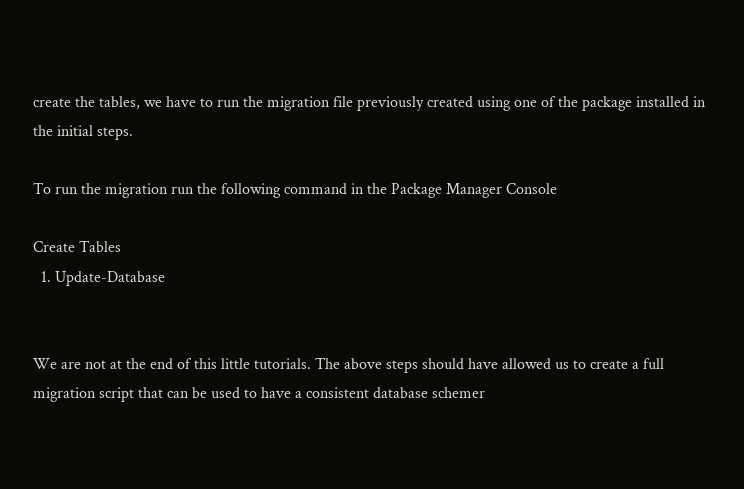create the tables, we have to run the migration file previously created using one of the package installed in the initial steps.

To run the migration run the following command in the Package Manager Console

Create Tables
  1. Update-Database


We are not at the end of this little tutorials. The above steps should have allowed us to create a full migration script that can be used to have a consistent database schemer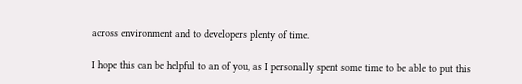across environment and to developers plenty of time.

I hope this can be helpful to an of you, as I personally spent some time to be able to put this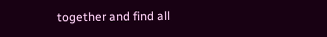together and find all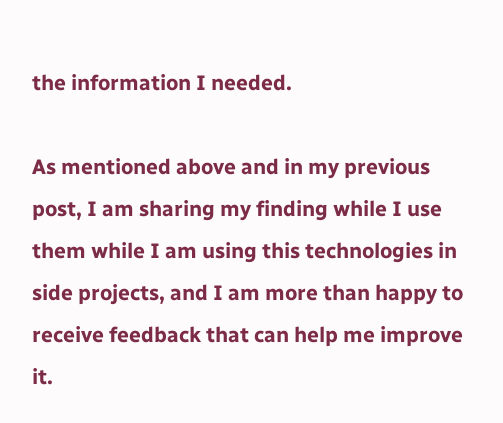the information I needed.

As mentioned above and in my previous post, I am sharing my finding while I use them while I am using this technologies in side projects, and I am more than happy to receive feedback that can help me improve it.